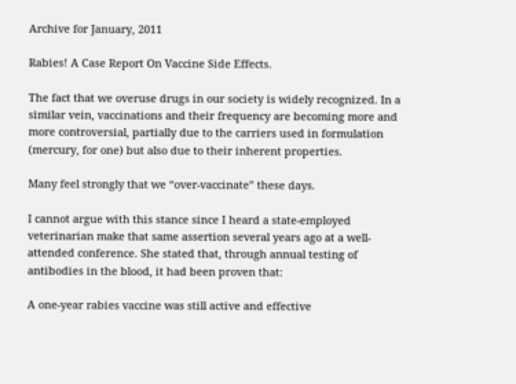Archive for January, 2011

Rabies! A Case Report On Vaccine Side Effects.

The fact that we overuse drugs in our society is widely recognized. In a similar vein, vaccinations and their frequency are becoming more and more controversial, partially due to the carriers used in formulation (mercury, for one) but also due to their inherent properties.

Many feel strongly that we “over-vaccinate” these days.

I cannot argue with this stance since I heard a state-employed veterinarian make that same assertion several years ago at a well-attended conference. She stated that, through annual testing of antibodies in the blood, it had been proven that:

A one-year rabies vaccine was still active and effective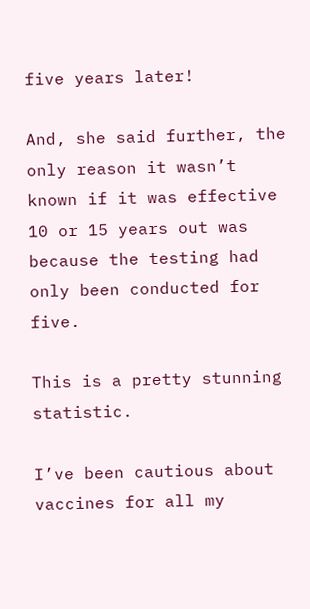five years later!

And, she said further, the only reason it wasn’t known if it was effective 10 or 15 years out was because the testing had only been conducted for five.

This is a pretty stunning statistic.

I’ve been cautious about vaccines for all my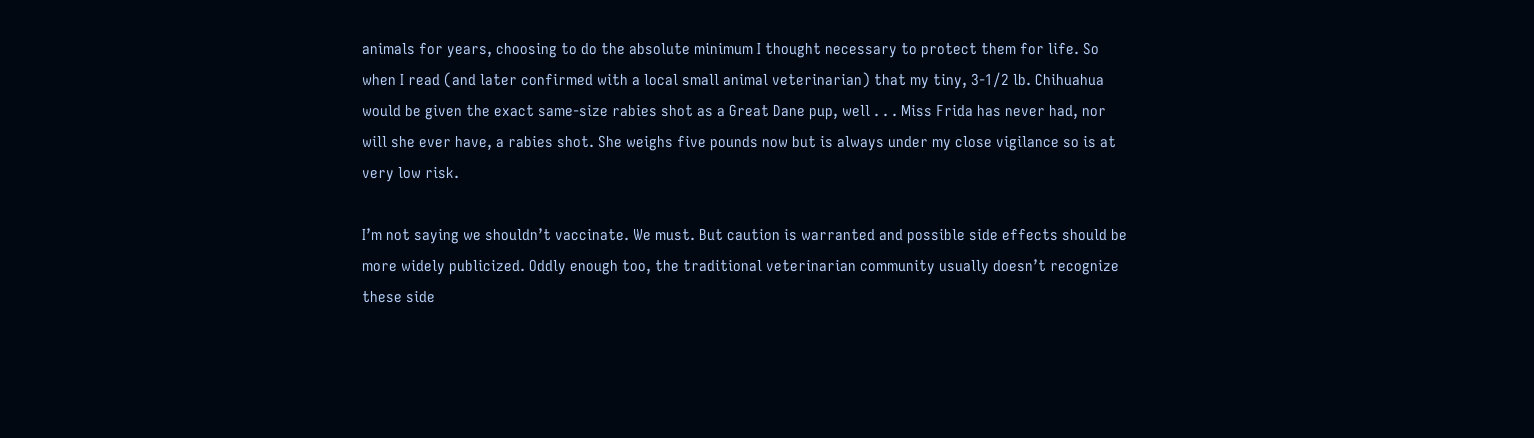animals for years, choosing to do the absolute minimum I thought necessary to protect them for life. So when I read (and later confirmed with a local small animal veterinarian) that my tiny, 3-1/2 lb. Chihuahua would be given the exact same-size rabies shot as a Great Dane pup, well . . . Miss Frida has never had, nor will she ever have, a rabies shot. She weighs five pounds now but is always under my close vigilance so is at very low risk.

I’m not saying we shouldn’t vaccinate. We must. But caution is warranted and possible side effects should be more widely publicized. Oddly enough too, the traditional veterinarian community usually doesn’t recognize these side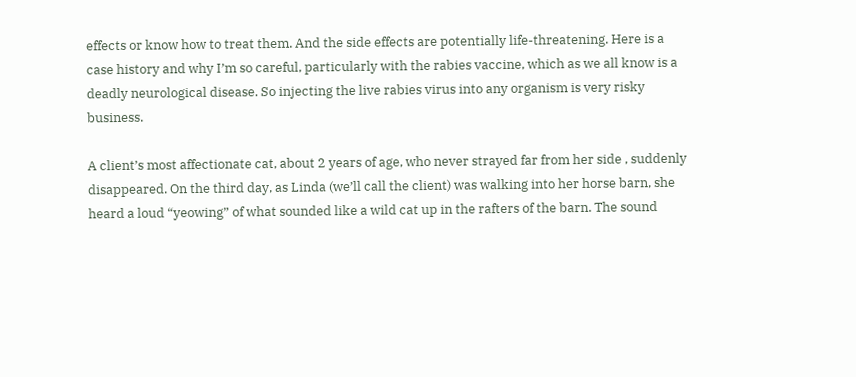effects or know how to treat them. And the side effects are potentially life-threatening. Here is a case history and why I’m so careful, particularly with the rabies vaccine, which as we all know is a deadly neurological disease. So injecting the live rabies virus into any organism is very risky business.

A client’s most affectionate cat, about 2 years of age, who never strayed far from her side , suddenly disappeared. On the third day, as Linda (we’ll call the client) was walking into her horse barn, she heard a loud “yeowing” of what sounded like a wild cat up in the rafters of the barn. The sound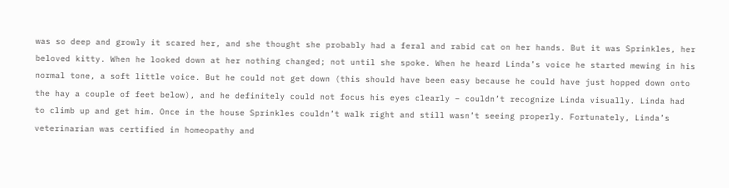was so deep and growly it scared her, and she thought she probably had a feral and rabid cat on her hands. But it was Sprinkles, her beloved kitty. When he looked down at her nothing changed; not until she spoke. When he heard Linda’s voice he started mewing in his normal tone, a soft little voice. But he could not get down (this should have been easy because he could have just hopped down onto the hay a couple of feet below), and he definitely could not focus his eyes clearly – couldn’t recognize Linda visually. Linda had to climb up and get him. Once in the house Sprinkles couldn’t walk right and still wasn’t seeing properly. Fortunately, Linda’s veterinarian was certified in homeopathy and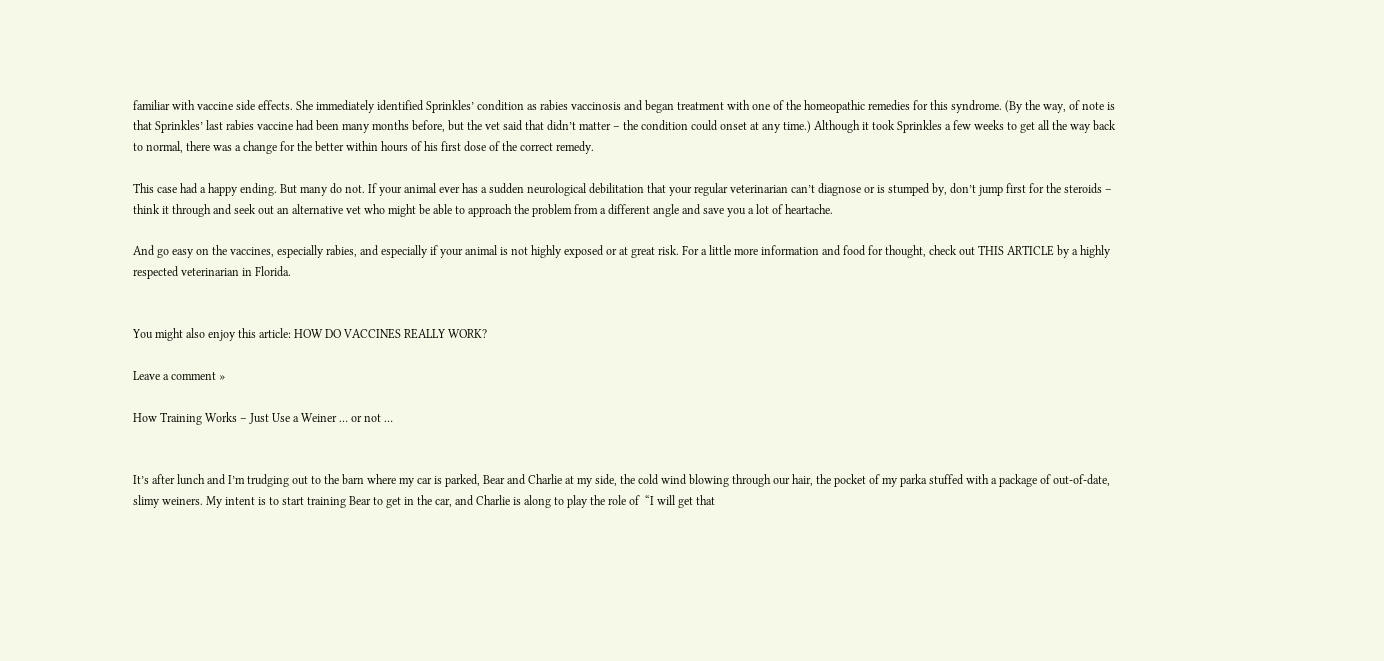familiar with vaccine side effects. She immediately identified Sprinkles’ condition as rabies vaccinosis and began treatment with one of the homeopathic remedies for this syndrome. (By the way, of note is that Sprinkles’ last rabies vaccine had been many months before, but the vet said that didn’t matter – the condition could onset at any time.) Although it took Sprinkles a few weeks to get all the way back to normal, there was a change for the better within hours of his first dose of the correct remedy.

This case had a happy ending. But many do not. If your animal ever has a sudden neurological debilitation that your regular veterinarian can’t diagnose or is stumped by, don’t jump first for the steroids – think it through and seek out an alternative vet who might be able to approach the problem from a different angle and save you a lot of heartache.

And go easy on the vaccines, especially rabies, and especially if your animal is not highly exposed or at great risk. For a little more information and food for thought, check out THIS ARTICLE by a highly respected veterinarian in Florida.


You might also enjoy this article: HOW DO VACCINES REALLY WORK?

Leave a comment »

How Training Works – Just Use a Weiner … or not …


It’s after lunch and I’m trudging out to the barn where my car is parked, Bear and Charlie at my side, the cold wind blowing through our hair, the pocket of my parka stuffed with a package of out-of-date, slimy weiners. My intent is to start training Bear to get in the car, and Charlie is along to play the role of  “I will get that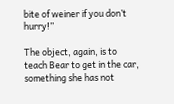bite of weiner if you don’t hurry!”

The object, again, is to teach Bear to get in the car, something she has not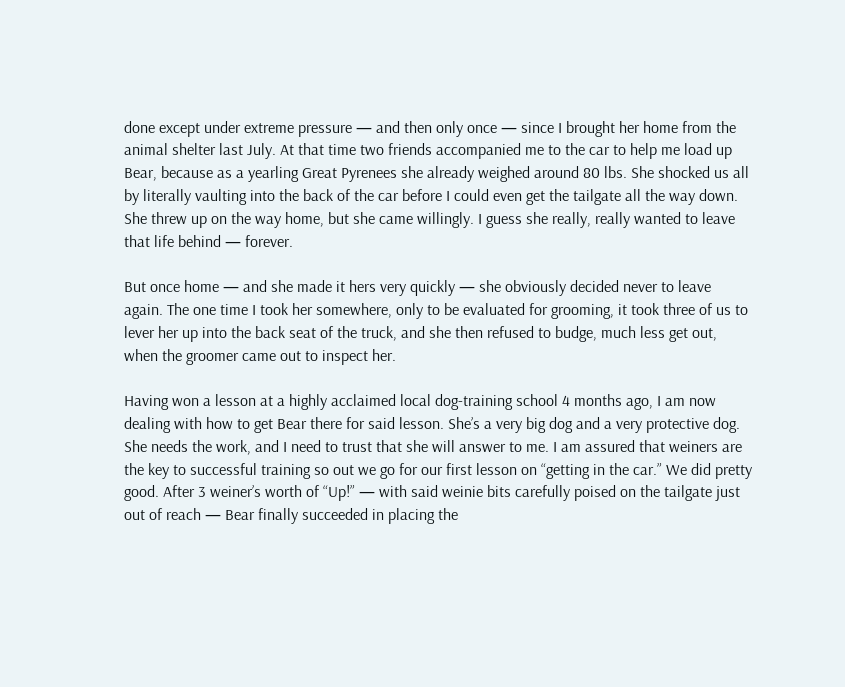done except under extreme pressure — and then only once — since I brought her home from the animal shelter last July. At that time two friends accompanied me to the car to help me load up Bear, because as a yearling Great Pyrenees she already weighed around 80 lbs. She shocked us all by literally vaulting into the back of the car before I could even get the tailgate all the way down. She threw up on the way home, but she came willingly. I guess she really, really wanted to leave that life behind — forever.

But once home — and she made it hers very quickly — she obviously decided never to leave again. The one time I took her somewhere, only to be evaluated for grooming, it took three of us to lever her up into the back seat of the truck, and she then refused to budge, much less get out, when the groomer came out to inspect her.

Having won a lesson at a highly acclaimed local dog-training school 4 months ago, I am now dealing with how to get Bear there for said lesson. She’s a very big dog and a very protective dog. She needs the work, and I need to trust that she will answer to me. I am assured that weiners are the key to successful training so out we go for our first lesson on “getting in the car.” We did pretty good. After 3 weiner’s worth of “Up!” — with said weinie bits carefully poised on the tailgate just out of reach — Bear finally succeeded in placing the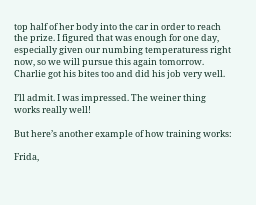top half of her body into the car in order to reach the prize. I figured that was enough for one day, especially given our numbing temperaturess right now, so we will pursue this again tomorrow. Charlie got his bites too and did his job very well.

I’ll admit. I was impressed. The weiner thing works really well!

But here’s another example of how training works:

Frida,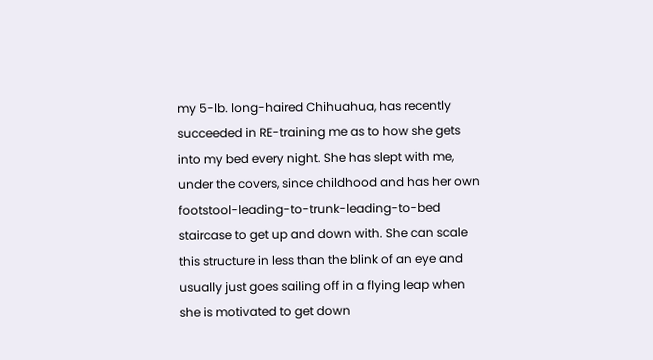my 5-lb. long-haired Chihuahua, has recently succeeded in RE-training me as to how she gets into my bed every night. She has slept with me, under the covers, since childhood and has her own footstool-leading-to-trunk-leading-to-bed staircase to get up and down with. She can scale this structure in less than the blink of an eye and usually just goes sailing off in a flying leap when she is motivated to get down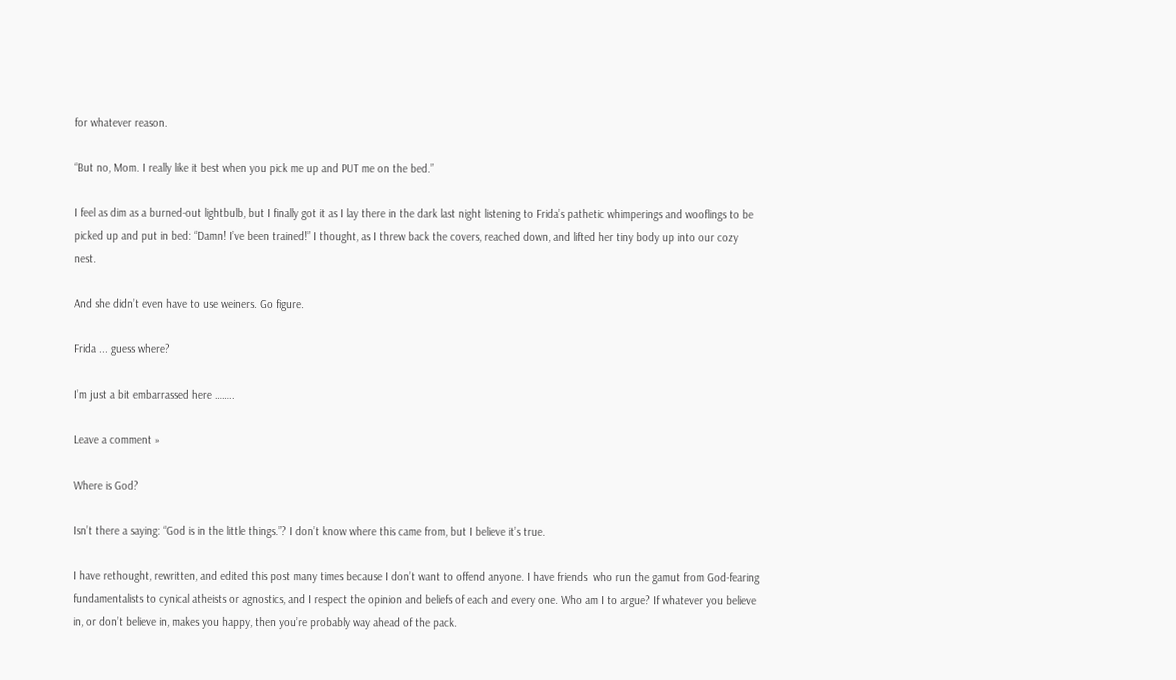for whatever reason.

“But no, Mom. I really like it best when you pick me up and PUT me on the bed.”

I feel as dim as a burned-out lightbulb, but I finally got it as I lay there in the dark last night listening to Frida’s pathetic whimperings and wooflings to be picked up and put in bed: “Damn! I’ve been trained!” I thought, as I threw back the covers, reached down, and lifted her tiny body up into our cozy nest.

And she didn’t even have to use weiners. Go figure.

Frida ... guess where?

I’m just a bit embarrassed here ……..

Leave a comment »

Where is God?

Isn’t there a saying: “God is in the little things.”? I don’t know where this came from, but I believe it’s true.

I have rethought, rewritten, and edited this post many times because I don’t want to offend anyone. I have friends  who run the gamut from God-fearing fundamentalists to cynical atheists or agnostics, and I respect the opinion and beliefs of each and every one. Who am I to argue? If whatever you believe in, or don’t believe in, makes you happy, then you’re probably way ahead of the pack.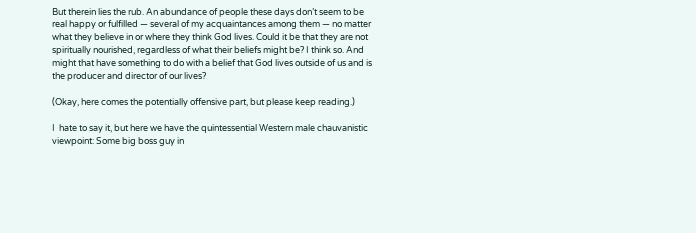But therein lies the rub. An abundance of people these days don’t seem to be real happy or fulfilled — several of my acquaintances among them — no matter what they believe in or where they think God lives. Could it be that they are not spiritually nourished, regardless of what their beliefs might be? I think so. And might that have something to do with a belief that God lives outside of us and is the producer and director of our lives?

(Okay, here comes the potentially offensive part, but please keep reading.)

I  hate to say it, but here we have the quintessential Western male chauvanistic viewpoint: Some big boss guy in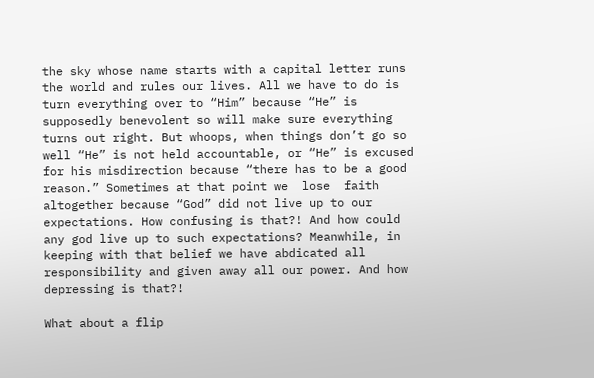the sky whose name starts with a capital letter runs the world and rules our lives. All we have to do is turn everything over to “Him” because “He” is supposedly benevolent so will make sure everything turns out right. But whoops, when things don’t go so well “He” is not held accountable, or “He” is excused for his misdirection because “there has to be a good reason.” Sometimes at that point we  lose  faith altogether because “God” did not live up to our expectations. How confusing is that?! And how could any god live up to such expectations? Meanwhile, in keeping with that belief we have abdicated all responsibility and given away all our power. And how depressing is that?!

What about a flip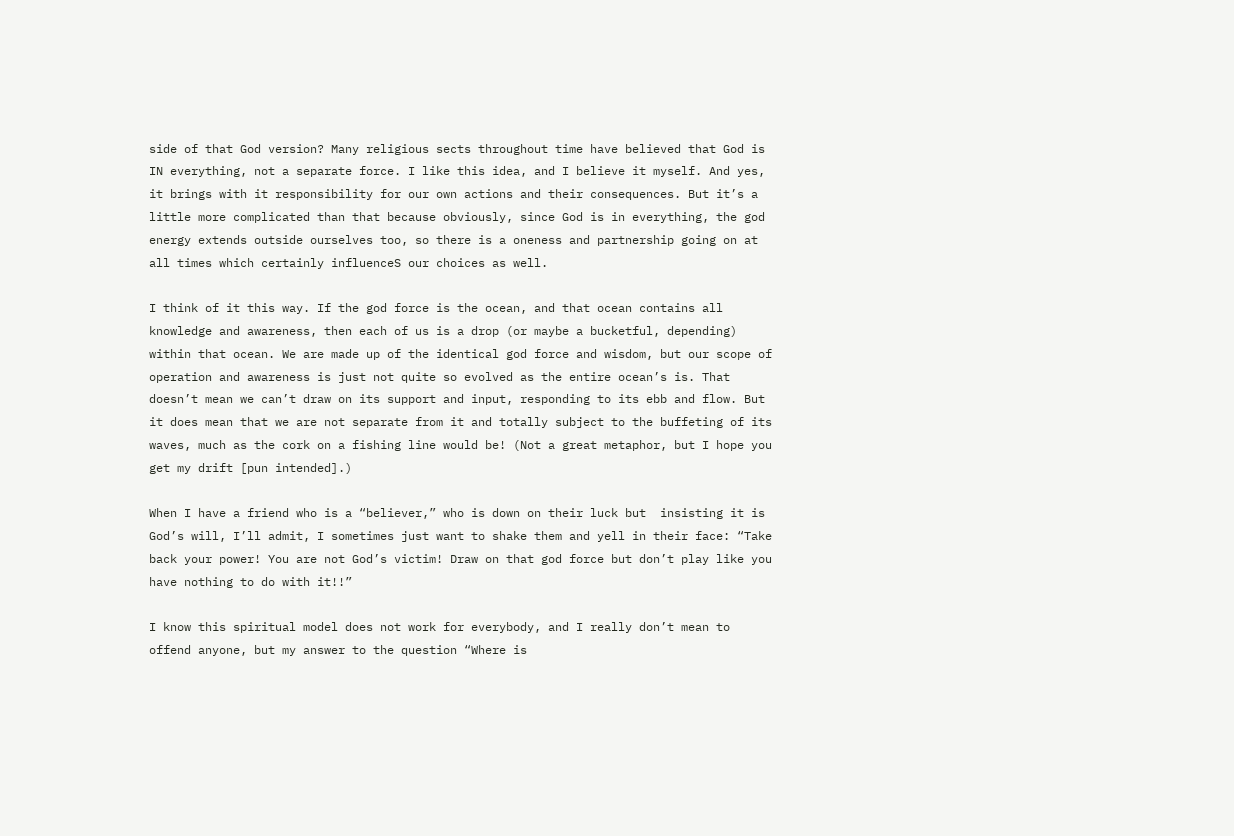side of that God version? Many religious sects throughout time have believed that God is IN everything, not a separate force. I like this idea, and I believe it myself. And yes, it brings with it responsibility for our own actions and their consequences. But it’s a little more complicated than that because obviously, since God is in everything, the god energy extends outside ourselves too, so there is a oneness and partnership going on at all times which certainly influenceS our choices as well.

I think of it this way. If the god force is the ocean, and that ocean contains all knowledge and awareness, then each of us is a drop (or maybe a bucketful, depending) within that ocean. We are made up of the identical god force and wisdom, but our scope of operation and awareness is just not quite so evolved as the entire ocean’s is. That doesn’t mean we can’t draw on its support and input, responding to its ebb and flow. But it does mean that we are not separate from it and totally subject to the buffeting of its waves, much as the cork on a fishing line would be! (Not a great metaphor, but I hope you get my drift [pun intended].)

When I have a friend who is a “believer,” who is down on their luck but  insisting it is God’s will, I’ll admit, I sometimes just want to shake them and yell in their face: “Take back your power! You are not God’s victim! Draw on that god force but don’t play like you have nothing to do with it!!”

I know this spiritual model does not work for everybody, and I really don’t mean to offend anyone, but my answer to the question “Where is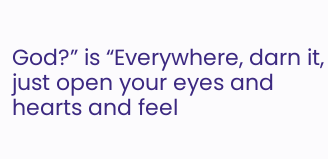God?” is “Everywhere, darn it, just open your eyes and hearts and feel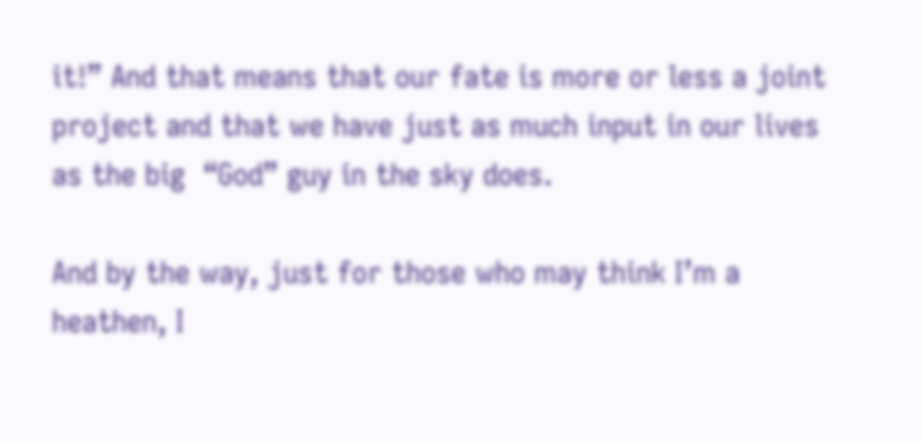it!” And that means that our fate is more or less a joint project and that we have just as much input in our lives as the big  “God” guy in the sky does.

And by the way, just for those who may think I’m a heathen, I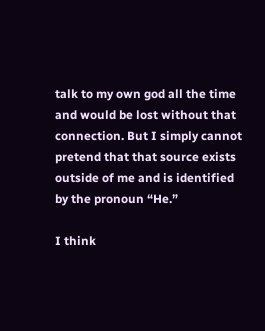talk to my own god all the time and would be lost without that connection. But I simply cannot pretend that that source exists outside of me and is identified by the pronoun “He.”

I think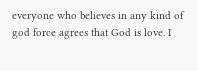everyone who believes in any kind of god force agrees that God is love. I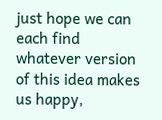just hope we can each find whatever version of this idea makes us happy,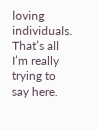loving individuals.  That’s all I’m really trying to say here.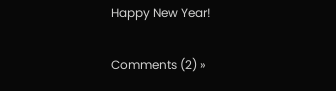Happy New Year!

Comments (2) »